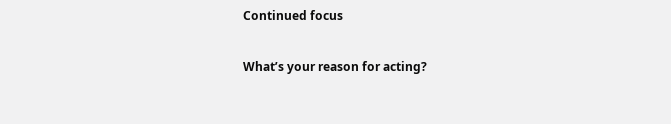Continued focus

What’s your reason for acting?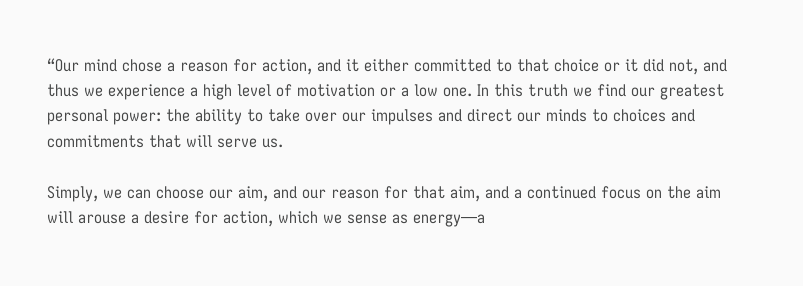“Our mind chose a reason for action, and it either committed to that choice or it did not, and thus we experience a high level of motivation or a low one. In this truth we find our greatest personal power: the ability to take over our impulses and direct our minds to choices and commitments that will serve us.

Simply, we can choose our aim, and our reason for that aim, and a continued focus on the aim will arouse a desire for action, which we sense as energy—a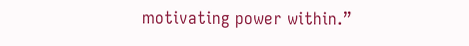motivating power within.”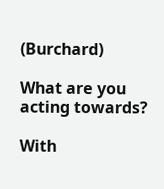(Burchard)

What are you acting towards?

With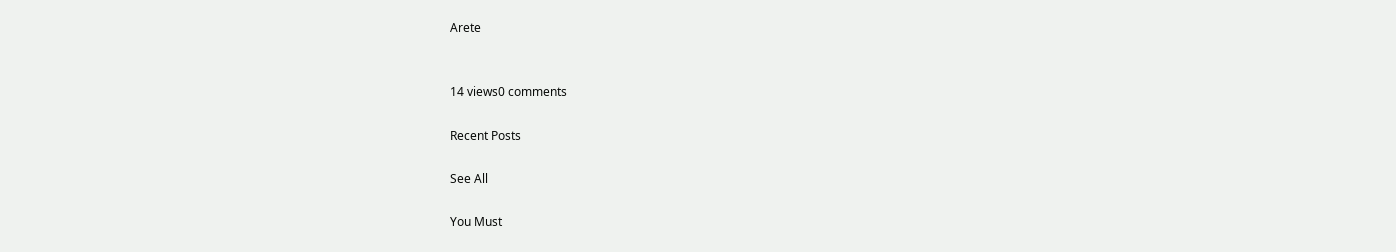Arete


14 views0 comments

Recent Posts

See All

You Must